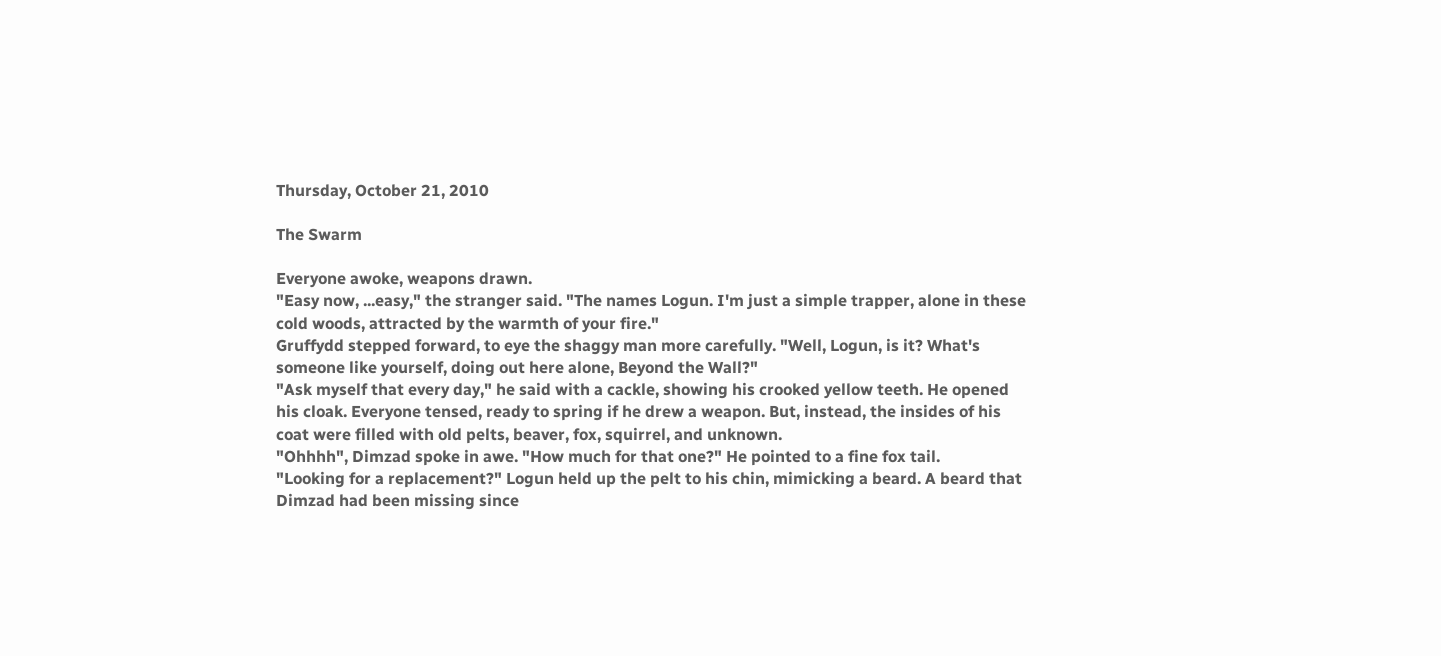Thursday, October 21, 2010

The Swarm

Everyone awoke, weapons drawn.
"Easy now, ...easy," the stranger said. "The names Logun. I'm just a simple trapper, alone in these cold woods, attracted by the warmth of your fire."
Gruffydd stepped forward, to eye the shaggy man more carefully. "Well, Logun, is it? What's someone like yourself, doing out here alone, Beyond the Wall?"
"Ask myself that every day," he said with a cackle, showing his crooked yellow teeth. He opened his cloak. Everyone tensed, ready to spring if he drew a weapon. But, instead, the insides of his coat were filled with old pelts, beaver, fox, squirrel, and unknown.
"Ohhhh", Dimzad spoke in awe. "How much for that one?" He pointed to a fine fox tail.
"Looking for a replacement?" Logun held up the pelt to his chin, mimicking a beard. A beard that Dimzad had been missing since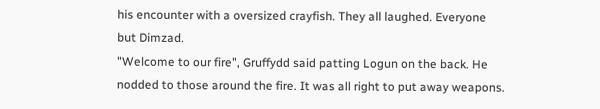his encounter with a oversized crayfish. They all laughed. Everyone but Dimzad.
"Welcome to our fire", Gruffydd said patting Logun on the back. He nodded to those around the fire. It was all right to put away weapons.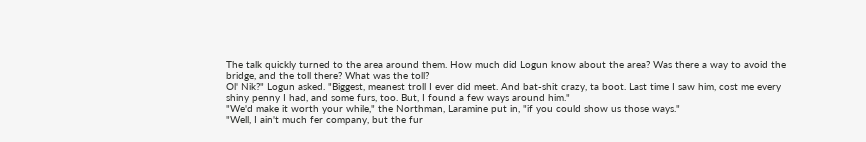The talk quickly turned to the area around them. How much did Logun know about the area? Was there a way to avoid the bridge, and the toll there? What was the toll?
Ol' Nik?" Logun asked. "Biggest, meanest troll I ever did meet. And bat-shit crazy, ta boot. Last time I saw him, cost me every shiny penny I had, and some furs, too. But, I found a few ways around him."
"We'd make it worth your while," the Northman, Laramine put in, "if you could show us those ways."
"Well, I ain't much fer company, but the fur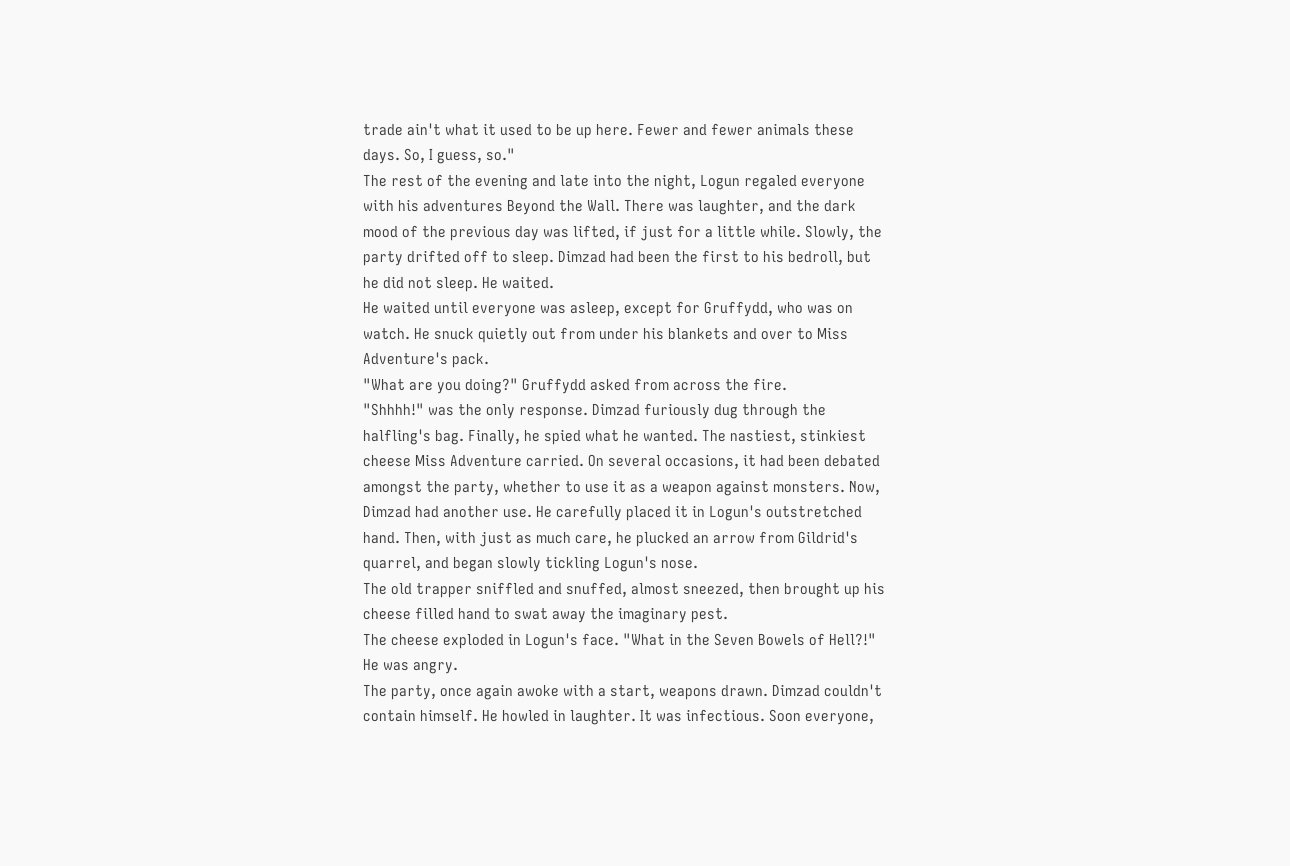trade ain't what it used to be up here. Fewer and fewer animals these days. So, I guess, so."
The rest of the evening and late into the night, Logun regaled everyone with his adventures Beyond the Wall. There was laughter, and the dark mood of the previous day was lifted, if just for a little while. Slowly, the party drifted off to sleep. Dimzad had been the first to his bedroll, but he did not sleep. He waited.
He waited until everyone was asleep, except for Gruffydd, who was on watch. He snuck quietly out from under his blankets and over to Miss Adventure's pack.
"What are you doing?" Gruffydd asked from across the fire.
"Shhhh!" was the only response. Dimzad furiously dug through the halfling's bag. Finally, he spied what he wanted. The nastiest, stinkiest cheese Miss Adventure carried. On several occasions, it had been debated amongst the party, whether to use it as a weapon against monsters. Now, Dimzad had another use. He carefully placed it in Logun's outstretched hand. Then, with just as much care, he plucked an arrow from Gildrid's quarrel, and began slowly tickling Logun's nose.
The old trapper sniffled and snuffed, almost sneezed, then brought up his cheese filled hand to swat away the imaginary pest.
The cheese exploded in Logun's face. "What in the Seven Bowels of Hell?!" He was angry.
The party, once again awoke with a start, weapons drawn. Dimzad couldn't contain himself. He howled in laughter. It was infectious. Soon everyone,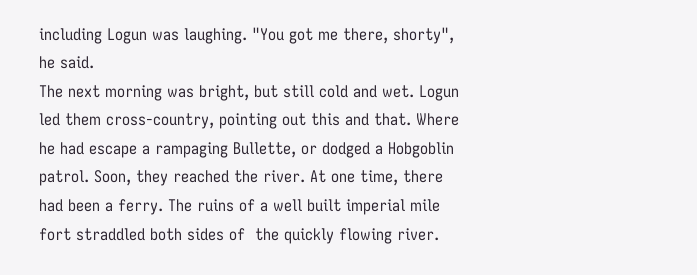including Logun was laughing. "You got me there, shorty", he said.
The next morning was bright, but still cold and wet. Logun led them cross-country, pointing out this and that. Where he had escape a rampaging Bullette, or dodged a Hobgoblin patrol. Soon, they reached the river. At one time, there had been a ferry. The ruins of a well built imperial mile fort straddled both sides of  the quickly flowing river.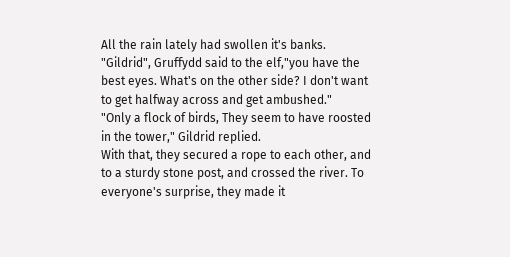All the rain lately had swollen it's banks.
"Gildrid", Gruffydd said to the elf,"you have the best eyes. What's on the other side? I don't want to get halfway across and get ambushed."
"Only a flock of birds, They seem to have roosted in the tower," Gildrid replied.
With that, they secured a rope to each other, and to a sturdy stone post, and crossed the river. To everyone's surprise, they made it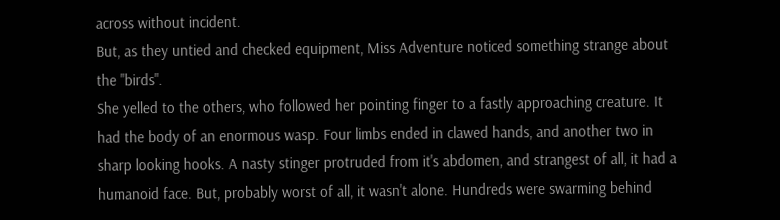across without incident.
But, as they untied and checked equipment, Miss Adventure noticed something strange about the "birds".
She yelled to the others, who followed her pointing finger to a fastly approaching creature. It had the body of an enormous wasp. Four limbs ended in clawed hands, and another two in sharp looking hooks. A nasty stinger protruded from it's abdomen, and strangest of all, it had a humanoid face. But, probably worst of all, it wasn't alone. Hundreds were swarming behind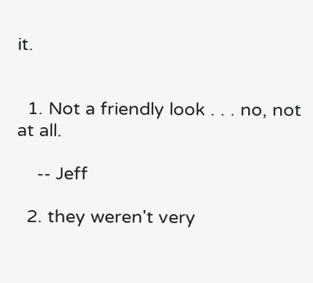it.


  1. Not a friendly look . . . no, not at all.

    -- Jeff

  2. they weren't very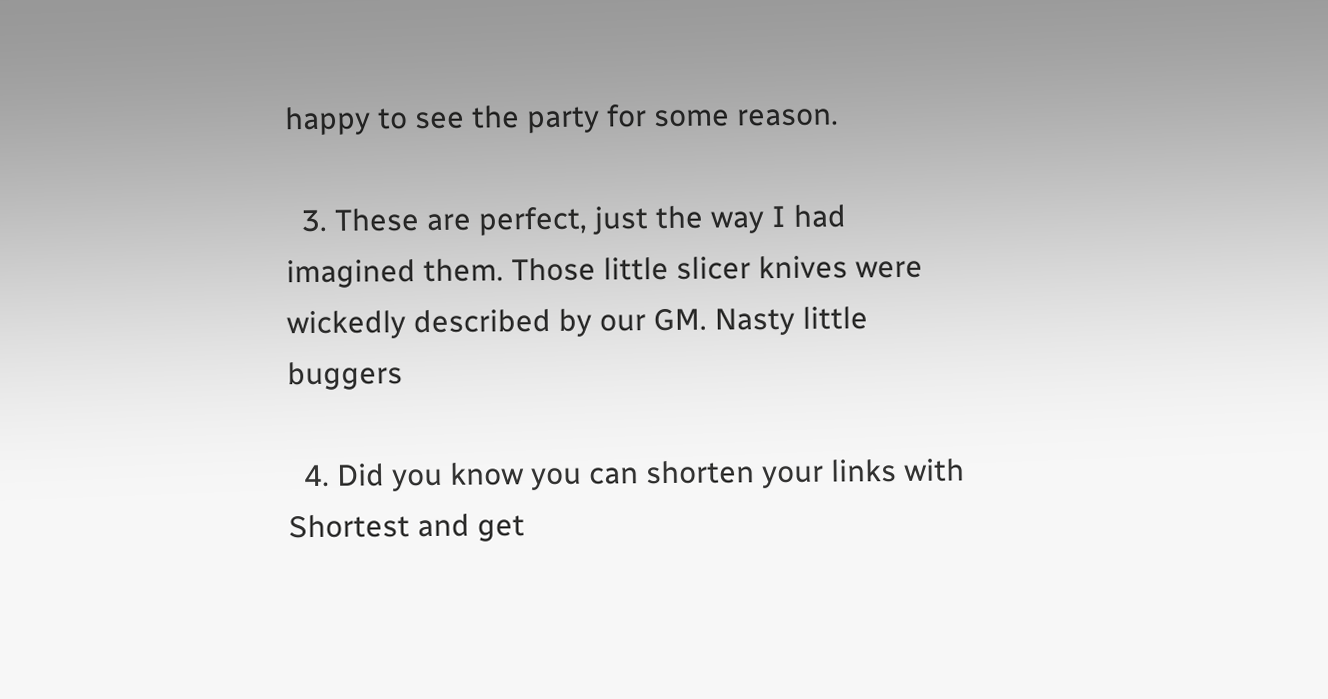happy to see the party for some reason.

  3. These are perfect, just the way I had imagined them. Those little slicer knives were wickedly described by our GM. Nasty little buggers

  4. Did you know you can shorten your links with Shortest and get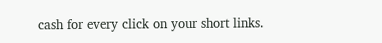cash for every click on your short links.